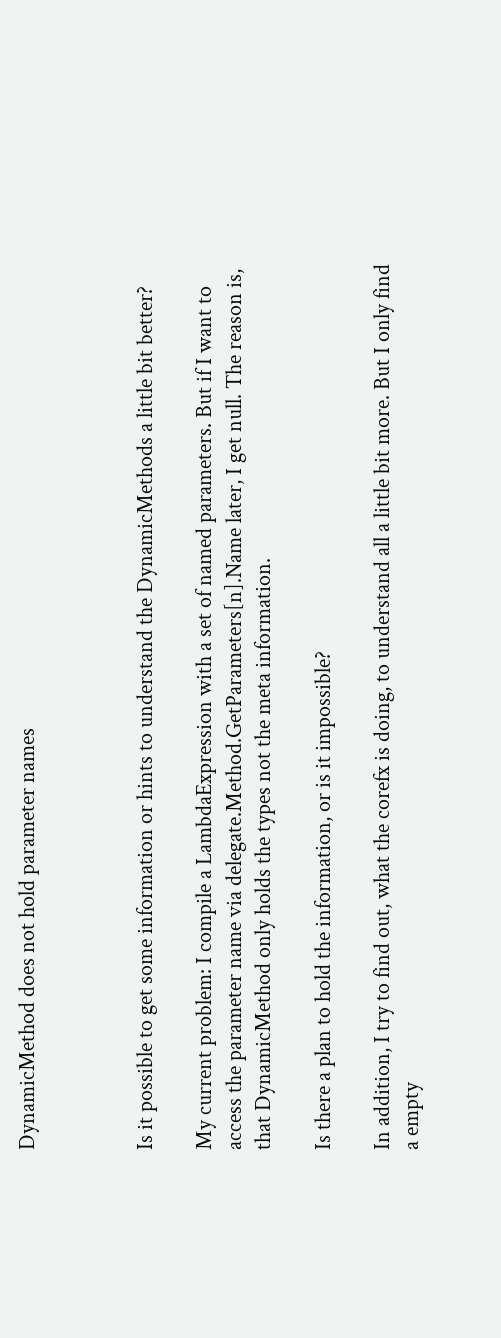DynamicMethod does not hold parameter names



Is it possible to get some information or hints to understand the DynamicMethods a little bit better?

My current problem: I compile a LambdaExpression with a set of named parameters. But if I want to access the parameter name via delegate.Method.GetParameters[n].Name later, I get null. The reason is, that DynamicMethod only holds the types not the meta information.

Is there a plan to hold the information, or is it impossible?

In addition, I try to find out, what the corefx is doing, to understand all a little bit more. But I only find a empty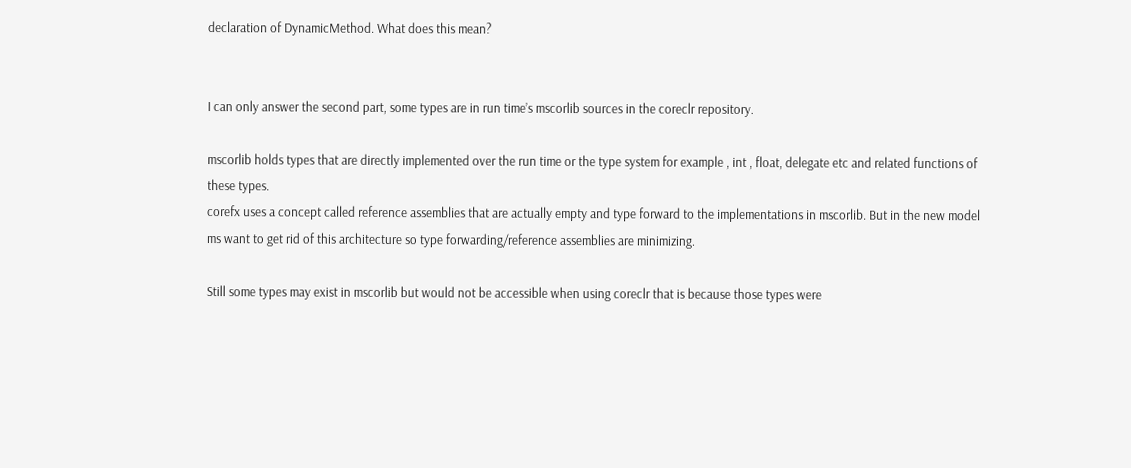declaration of DynamicMethod. What does this mean?


I can only answer the second part, some types are in run time’s mscorlib sources in the coreclr repository.

mscorlib holds types that are directly implemented over the run time or the type system for example , int , float, delegate etc and related functions of these types.
corefx uses a concept called reference assemblies that are actually empty and type forward to the implementations in mscorlib. But in the new model ms want to get rid of this architecture so type forwarding/reference assemblies are minimizing.

Still some types may exist in mscorlib but would not be accessible when using coreclr that is because those types were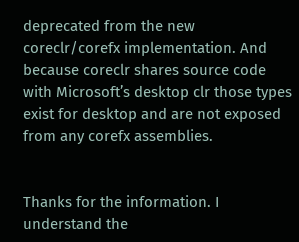deprecated from the new coreclr/corefx implementation. And because coreclr shares source code with Microsoft’s desktop clr those types exist for desktop and are not exposed from any corefx assemblies.


Thanks for the information. I understand the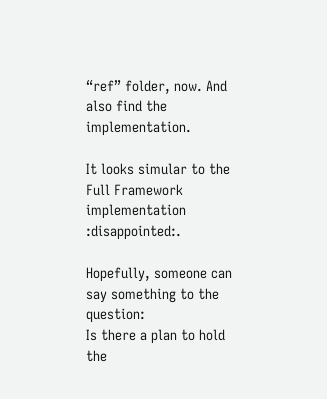“ref” folder, now. And also find the implementation.

It looks simular to the Full Framework implementation :disappointed:.

Hopefully, someone can say something to the question:
Is there a plan to hold the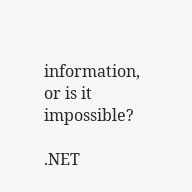information, or is it impossible?

.NET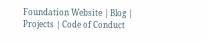Foundation Website | Blog | Projects | Code of Conduct